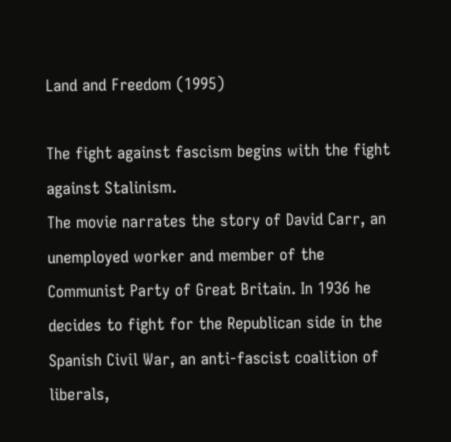Land and Freedom (1995)

The fight against fascism begins with the fight against Stalinism.
The movie narrates the story of David Carr, an unemployed worker and member of the Communist Party of Great Britain. In 1936 he decides to fight for the Republican side in the Spanish Civil War, an anti-fascist coalition of liberals,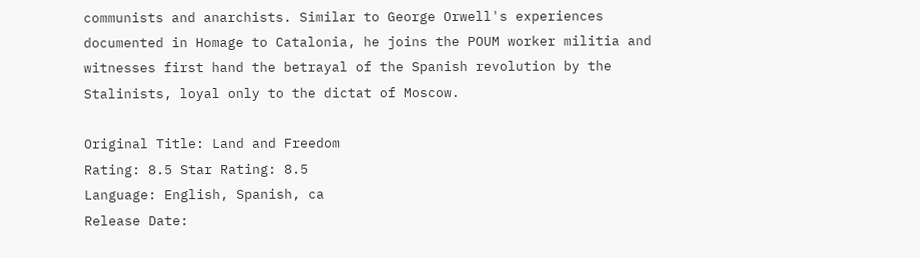communists and anarchists. Similar to George Orwell's experiences documented in Homage to Catalonia, he joins the POUM worker militia and witnesses first hand the betrayal of the Spanish revolution by the Stalinists, loyal only to the dictat of Moscow.

Original Title: Land and Freedom
Rating: 8.5 Star Rating: 8.5
Language: English, Spanish, ca
Release Date: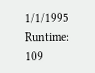1/1/1995
Runtime: 109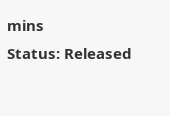mins
Status: Released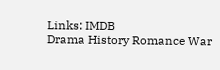Links: IMDB
Drama History Romance War